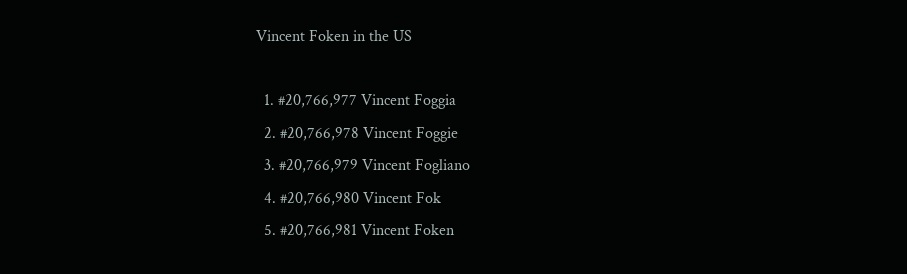Vincent Foken in the US

  1. #20,766,977 Vincent Foggia
  2. #20,766,978 Vincent Foggie
  3. #20,766,979 Vincent Fogliano
  4. #20,766,980 Vincent Fok
  5. #20,766,981 Vincent Foken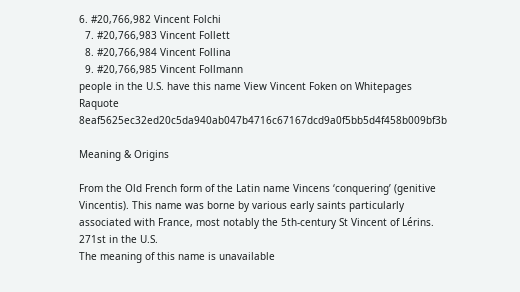6. #20,766,982 Vincent Folchi
  7. #20,766,983 Vincent Follett
  8. #20,766,984 Vincent Follina
  9. #20,766,985 Vincent Follmann
people in the U.S. have this name View Vincent Foken on Whitepages Raquote 8eaf5625ec32ed20c5da940ab047b4716c67167dcd9a0f5bb5d4f458b009bf3b

Meaning & Origins

From the Old French form of the Latin name Vincens ‘conquering’ (genitive Vincentis). This name was borne by various early saints particularly associated with France, most notably the 5th-century St Vincent of Lérins.
271st in the U.S.
The meaning of this name is unavailable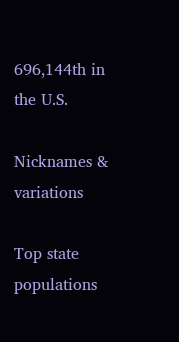696,144th in the U.S.

Nicknames & variations

Top state populations